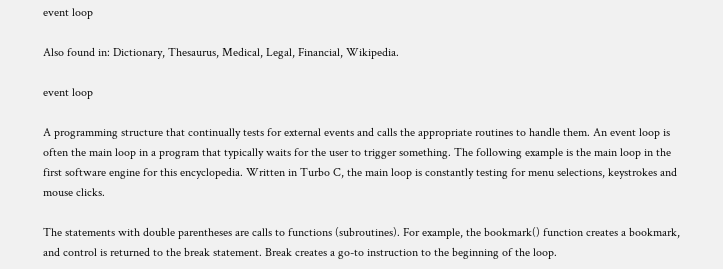event loop

Also found in: Dictionary, Thesaurus, Medical, Legal, Financial, Wikipedia.

event loop

A programming structure that continually tests for external events and calls the appropriate routines to handle them. An event loop is often the main loop in a program that typically waits for the user to trigger something. The following example is the main loop in the first software engine for this encyclopedia. Written in Turbo C, the main loop is constantly testing for menu selections, keystrokes and mouse clicks.

The statements with double parentheses are calls to functions (subroutines). For example, the bookmark() function creates a bookmark, and control is returned to the break statement. Break creates a go-to instruction to the beginning of the loop.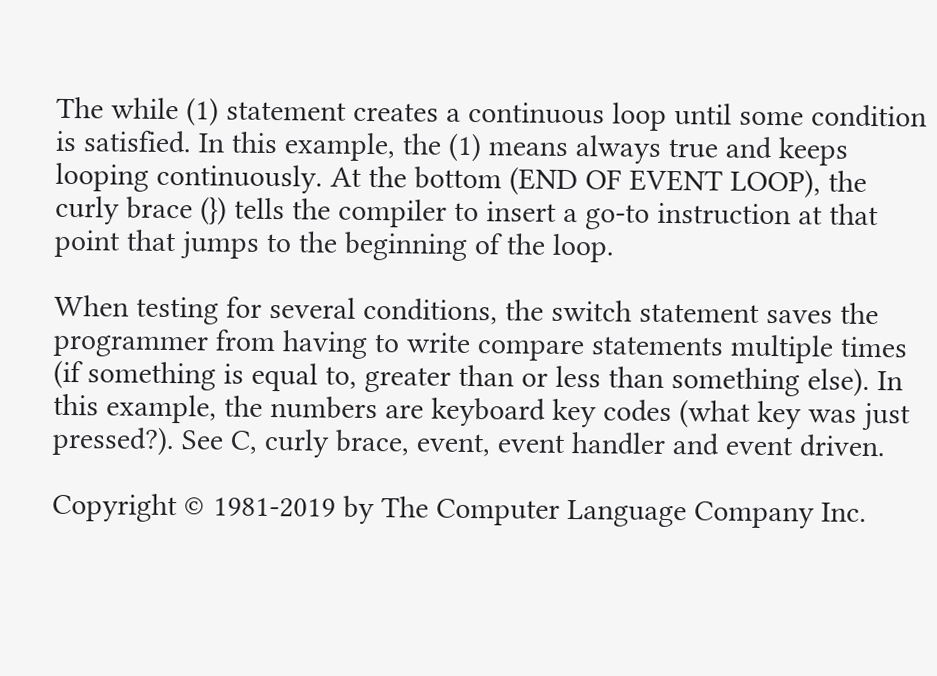The while (1) statement creates a continuous loop until some condition is satisfied. In this example, the (1) means always true and keeps looping continuously. At the bottom (END OF EVENT LOOP), the curly brace (}) tells the compiler to insert a go-to instruction at that point that jumps to the beginning of the loop.

When testing for several conditions, the switch statement saves the programmer from having to write compare statements multiple times (if something is equal to, greater than or less than something else). In this example, the numbers are keyboard key codes (what key was just pressed?). See C, curly brace, event, event handler and event driven.

Copyright © 1981-2019 by The Computer Language Company Inc.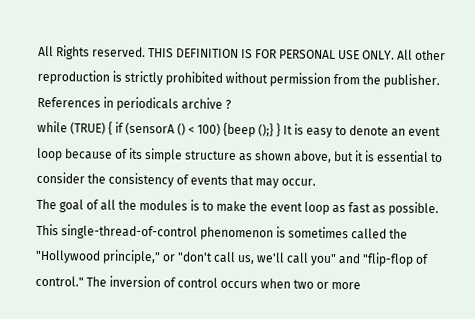All Rights reserved. THIS DEFINITION IS FOR PERSONAL USE ONLY. All other reproduction is strictly prohibited without permission from the publisher.
References in periodicals archive ?
while (TRUE) { if (sensorA () < 100) {beep ();} } It is easy to denote an event loop because of its simple structure as shown above, but it is essential to consider the consistency of events that may occur.
The goal of all the modules is to make the event loop as fast as possible.
This single-thread-of-control phenomenon is sometimes called the "Hollywood principle," or "don't call us, we'll call you" and "flip-flop of control." The inversion of control occurs when two or more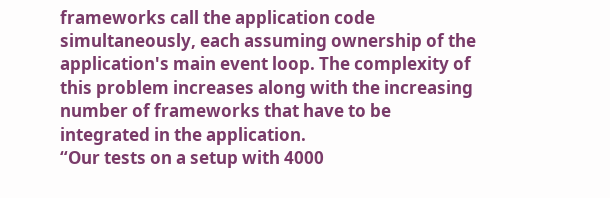frameworks call the application code simultaneously, each assuming ownership of the application's main event loop. The complexity of this problem increases along with the increasing number of frameworks that have to be integrated in the application.
“Our tests on a setup with 4000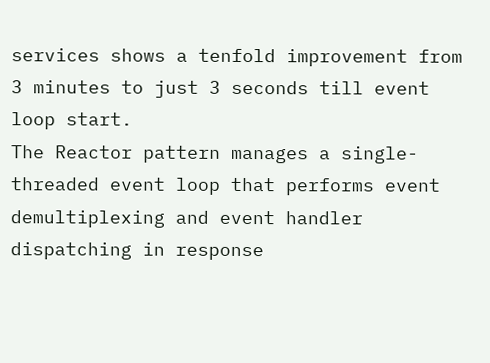services shows a tenfold improvement from 3 minutes to just 3 seconds till event loop start.
The Reactor pattern manages a single-threaded event loop that performs event demultiplexing and event handler dispatching in response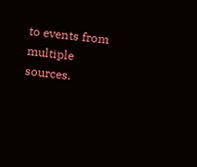to events from multiple sources.